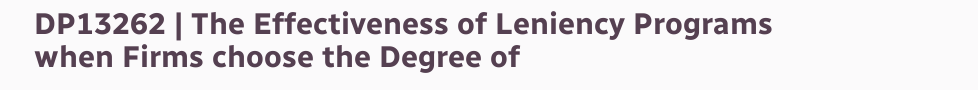DP13262 | The Effectiveness of Leniency Programs when Firms choose the Degree of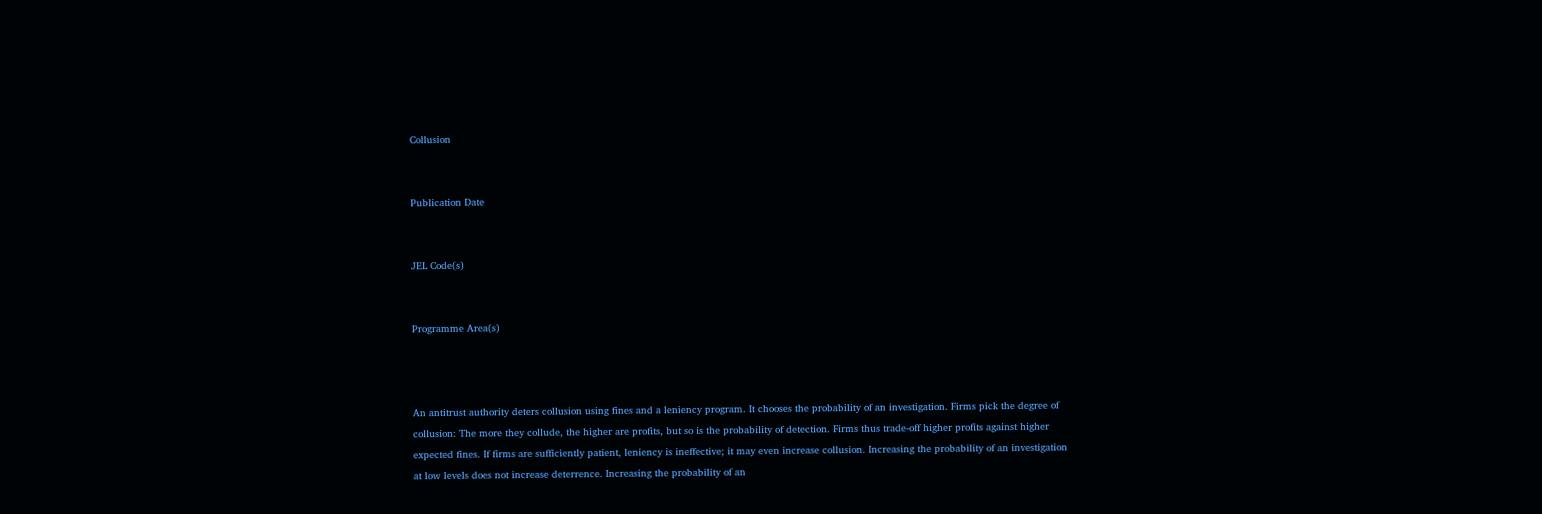Collusion


Publication Date


JEL Code(s)


Programme Area(s)



An antitrust authority deters collusion using fines and a leniency program. It chooses the probability of an investigation. Firms pick the degree of collusion: The more they collude, the higher are profits, but so is the probability of detection. Firms thus trade-off higher profits against higher expected fines. If firms are sufficiently patient, leniency is ineffective; it may even increase collusion. Increasing the probability of an investigation at low levels does not increase deterrence. Increasing the probability of an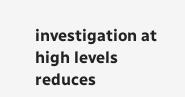investigation at high levels reduces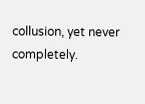collusion, yet never completely.